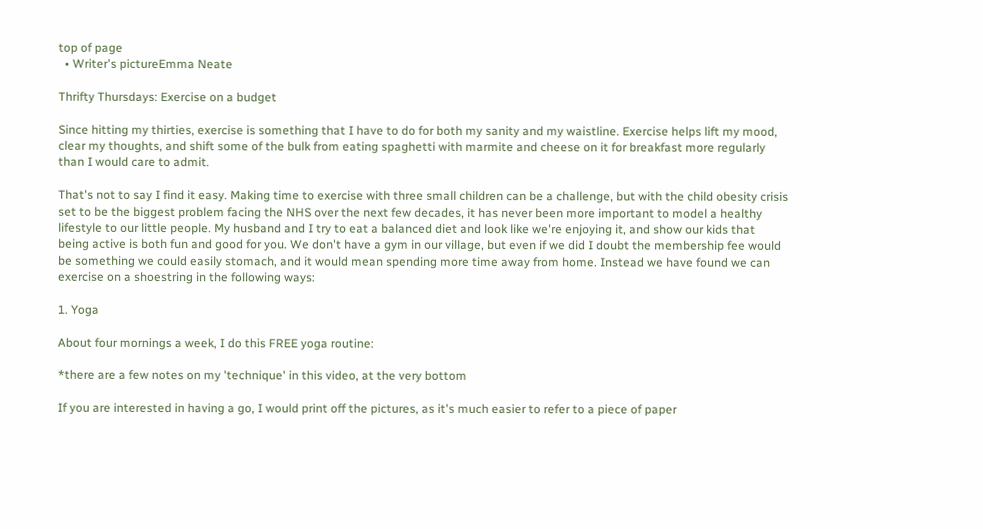top of page
  • Writer's pictureEmma Neate

Thrifty Thursdays: Exercise on a budget

Since hitting my thirties, exercise is something that I have to do for both my sanity and my waistline. Exercise helps lift my mood, clear my thoughts, and shift some of the bulk from eating spaghetti with marmite and cheese on it for breakfast more regularly than I would care to admit.

That's not to say I find it easy. Making time to exercise with three small children can be a challenge, but with the child obesity crisis set to be the biggest problem facing the NHS over the next few decades, it has never been more important to model a healthy lifestyle to our little people. My husband and I try to eat a balanced diet and look like we're enjoying it, and show our kids that being active is both fun and good for you. We don't have a gym in our village, but even if we did I doubt the membership fee would be something we could easily stomach, and it would mean spending more time away from home. Instead we have found we can exercise on a shoestring in the following ways:

1. Yoga

About four mornings a week, I do this FREE yoga routine:

*there are a few notes on my 'technique' in this video, at the very bottom

If you are interested in having a go, I would print off the pictures, as it's much easier to refer to a piece of paper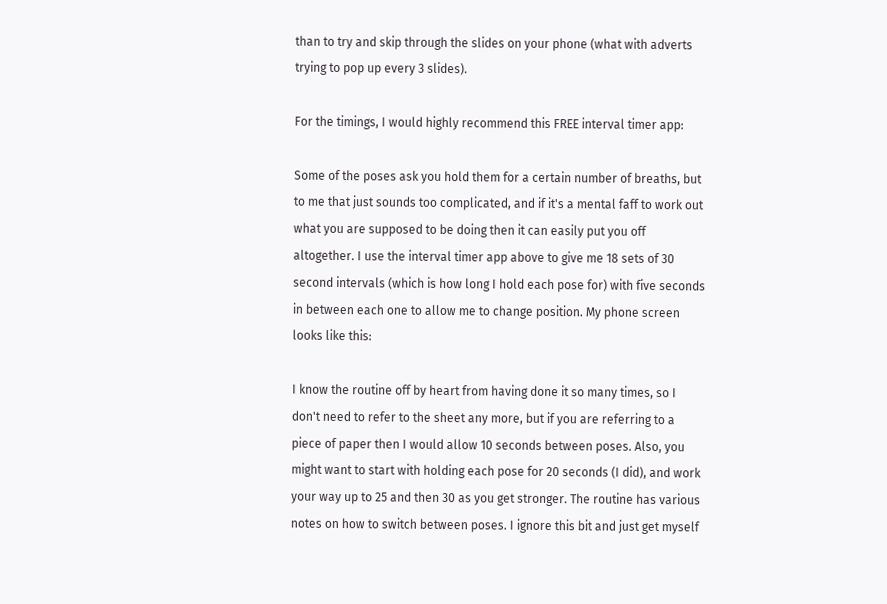than to try and skip through the slides on your phone (what with adverts trying to pop up every 3 slides).

For the timings, I would highly recommend this FREE interval timer app:

Some of the poses ask you hold them for a certain number of breaths, but to me that just sounds too complicated, and if it's a mental faff to work out what you are supposed to be doing then it can easily put you off altogether. I use the interval timer app above to give me 18 sets of 30 second intervals (which is how long I hold each pose for) with five seconds in between each one to allow me to change position. My phone screen looks like this:

I know the routine off by heart from having done it so many times, so I don't need to refer to the sheet any more, but if you are referring to a piece of paper then I would allow 10 seconds between poses. Also, you might want to start with holding each pose for 20 seconds (I did), and work your way up to 25 and then 30 as you get stronger. The routine has various notes on how to switch between poses. I ignore this bit and just get myself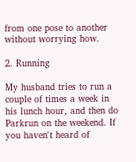from one pose to another without worrying how.

2. Running

My husband tries to run a couple of times a week in his lunch hour, and then do Parkrun on the weekend. If you haven't heard of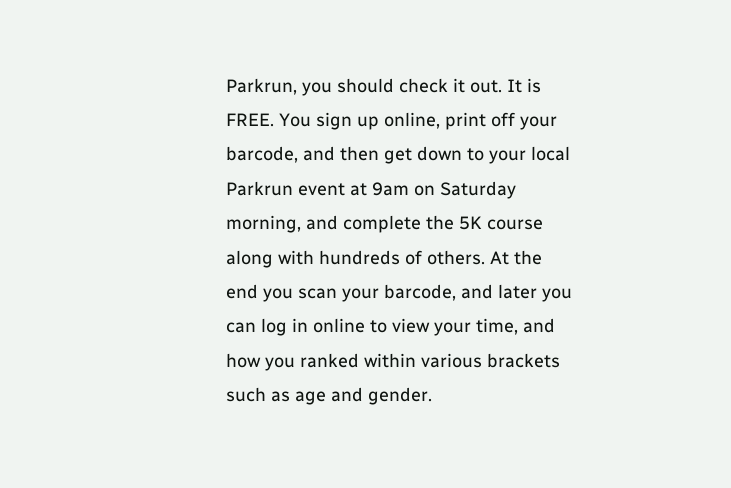Parkrun, you should check it out. It is FREE. You sign up online, print off your barcode, and then get down to your local Parkrun event at 9am on Saturday morning, and complete the 5K course along with hundreds of others. At the end you scan your barcode, and later you can log in online to view your time, and how you ranked within various brackets such as age and gender.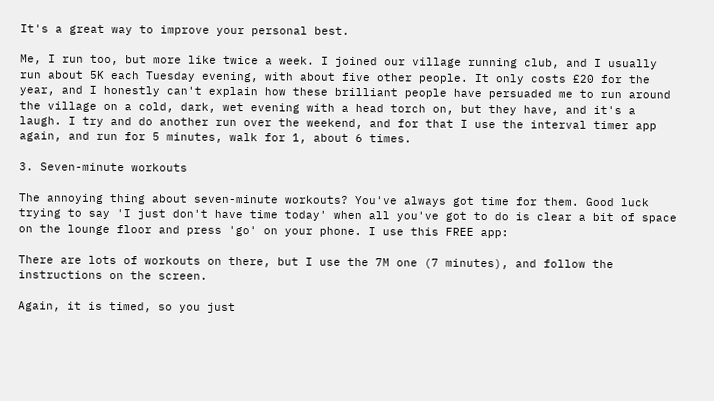It's a great way to improve your personal best.

Me, I run too, but more like twice a week. I joined our village running club, and I usually run about 5K each Tuesday evening, with about five other people. It only costs £20 for the year, and I honestly can't explain how these brilliant people have persuaded me to run around the village on a cold, dark, wet evening with a head torch on, but they have, and it's a laugh. I try and do another run over the weekend, and for that I use the interval timer app again, and run for 5 minutes, walk for 1, about 6 times.

3. Seven-minute workouts

The annoying thing about seven-minute workouts? You've always got time for them. Good luck trying to say 'I just don't have time today' when all you've got to do is clear a bit of space on the lounge floor and press 'go' on your phone. I use this FREE app:

There are lots of workouts on there, but I use the 7M one (7 minutes), and follow the instructions on the screen.

Again, it is timed, so you just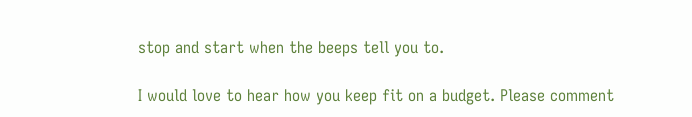stop and start when the beeps tell you to.

I would love to hear how you keep fit on a budget. Please comment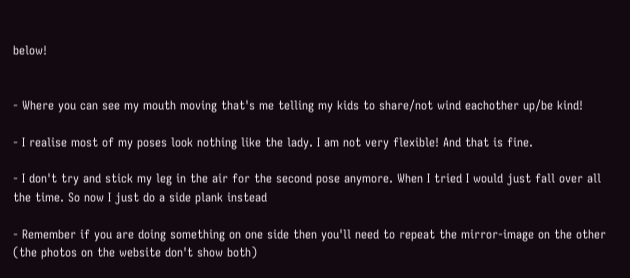below!


- Where you can see my mouth moving that's me telling my kids to share/not wind eachother up/be kind!

- I realise most of my poses look nothing like the lady. I am not very flexible! And that is fine.

- I don't try and stick my leg in the air for the second pose anymore. When I tried I would just fall over all the time. So now I just do a side plank instead

- Remember if you are doing something on one side then you'll need to repeat the mirror-image on the other (the photos on the website don't show both)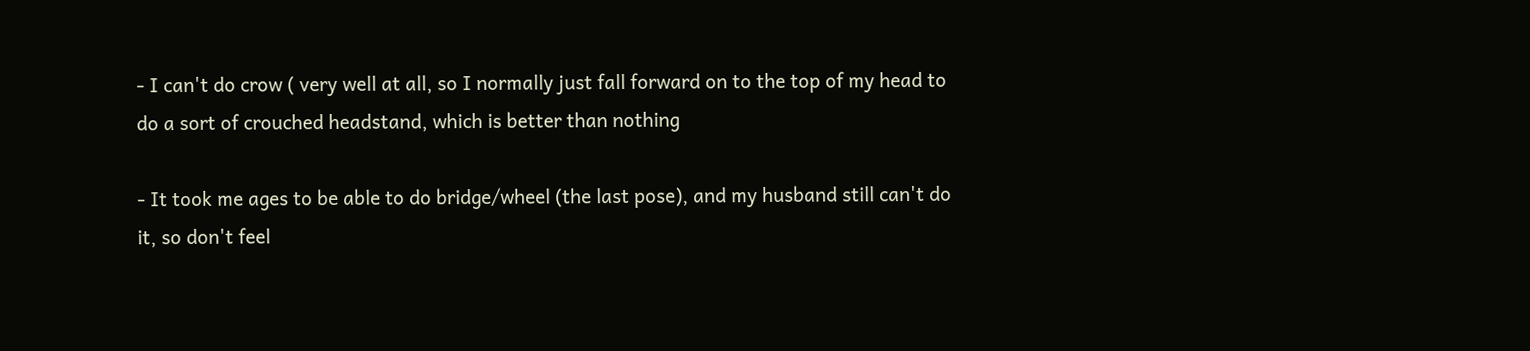- I can't do crow ( very well at all, so I normally just fall forward on to the top of my head to do a sort of crouched headstand, which is better than nothing

- It took me ages to be able to do bridge/wheel (the last pose), and my husband still can't do it, so don't feel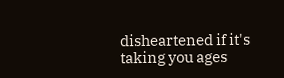disheartened if it's taking you ages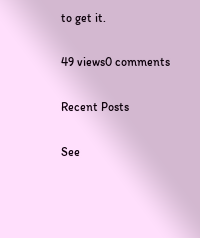to get it.

49 views0 comments

Recent Posts

See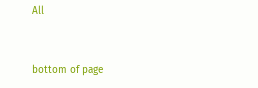All


bottom of page